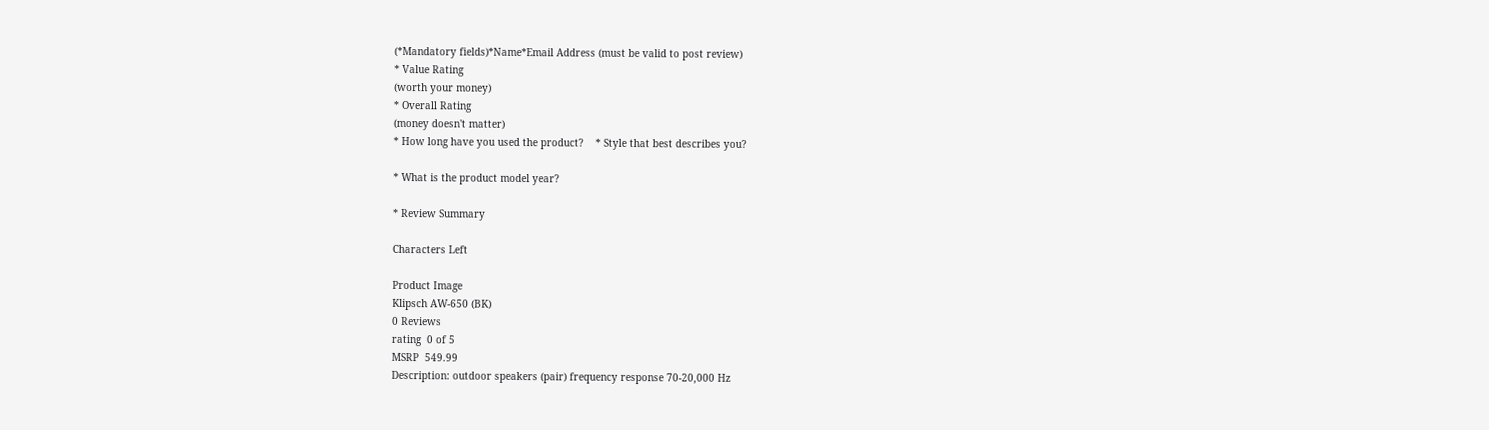(*Mandatory fields)*Name*Email Address (must be valid to post review)
* Value Rating
(worth your money)
* Overall Rating
(money doesn't matter)
* How long have you used the product?    * Style that best describes you?

* What is the product model year?

* Review Summary

Characters Left

Product Image
Klipsch AW-650 (BK)
0 Reviews
rating  0 of 5
MSRP  549.99
Description: outdoor speakers (pair) frequency response 70-20,000 Hz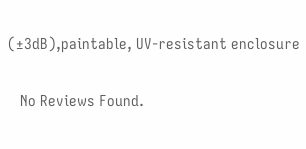(±3dB),paintable, UV-resistant enclosure


   No Reviews Found.